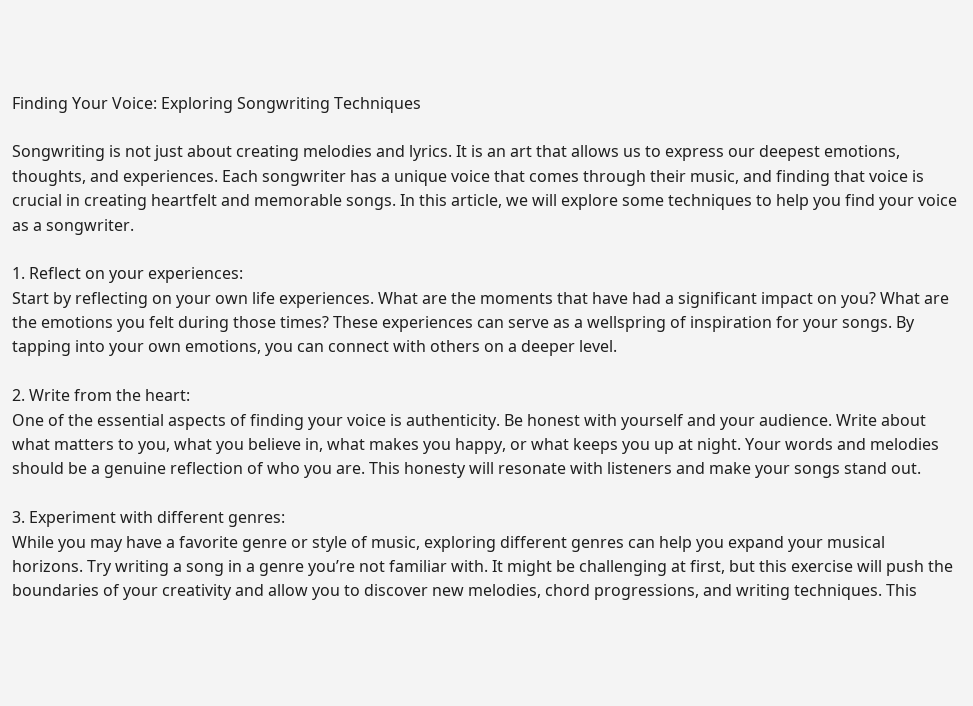Finding Your Voice: Exploring Songwriting Techniques

Songwriting is not just about creating melodies and lyrics. It is an art that allows us to express our deepest emotions, thoughts, and experiences. Each songwriter has a unique voice that comes through their music, and finding that voice is crucial in creating heartfelt and memorable songs. In this article, we will explore some techniques to help you find your voice as a songwriter.

1. Reflect on your experiences:
Start by reflecting on your own life experiences. What are the moments that have had a significant impact on you? What are the emotions you felt during those times? These experiences can serve as a wellspring of inspiration for your songs. By tapping into your own emotions, you can connect with others on a deeper level.

2. Write from the heart:
One of the essential aspects of finding your voice is authenticity. Be honest with yourself and your audience. Write about what matters to you, what you believe in, what makes you happy, or what keeps you up at night. Your words and melodies should be a genuine reflection of who you are. This honesty will resonate with listeners and make your songs stand out.

3. Experiment with different genres:
While you may have a favorite genre or style of music, exploring different genres can help you expand your musical horizons. Try writing a song in a genre you’re not familiar with. It might be challenging at first, but this exercise will push the boundaries of your creativity and allow you to discover new melodies, chord progressions, and writing techniques. This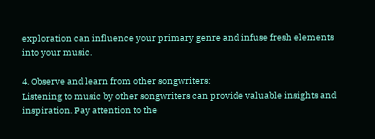exploration can influence your primary genre and infuse fresh elements into your music.

4. Observe and learn from other songwriters:
Listening to music by other songwriters can provide valuable insights and inspiration. Pay attention to the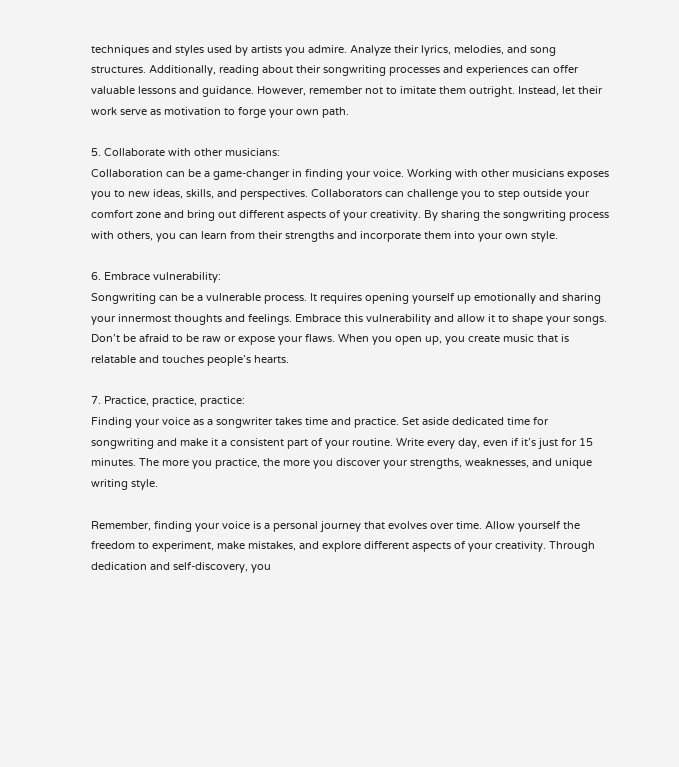techniques and styles used by artists you admire. Analyze their lyrics, melodies, and song structures. Additionally, reading about their songwriting processes and experiences can offer valuable lessons and guidance. However, remember not to imitate them outright. Instead, let their work serve as motivation to forge your own path.

5. Collaborate with other musicians:
Collaboration can be a game-changer in finding your voice. Working with other musicians exposes you to new ideas, skills, and perspectives. Collaborators can challenge you to step outside your comfort zone and bring out different aspects of your creativity. By sharing the songwriting process with others, you can learn from their strengths and incorporate them into your own style.

6. Embrace vulnerability:
Songwriting can be a vulnerable process. It requires opening yourself up emotionally and sharing your innermost thoughts and feelings. Embrace this vulnerability and allow it to shape your songs. Don’t be afraid to be raw or expose your flaws. When you open up, you create music that is relatable and touches people’s hearts.

7. Practice, practice, practice:
Finding your voice as a songwriter takes time and practice. Set aside dedicated time for songwriting and make it a consistent part of your routine. Write every day, even if it’s just for 15 minutes. The more you practice, the more you discover your strengths, weaknesses, and unique writing style.

Remember, finding your voice is a personal journey that evolves over time. Allow yourself the freedom to experiment, make mistakes, and explore different aspects of your creativity. Through dedication and self-discovery, you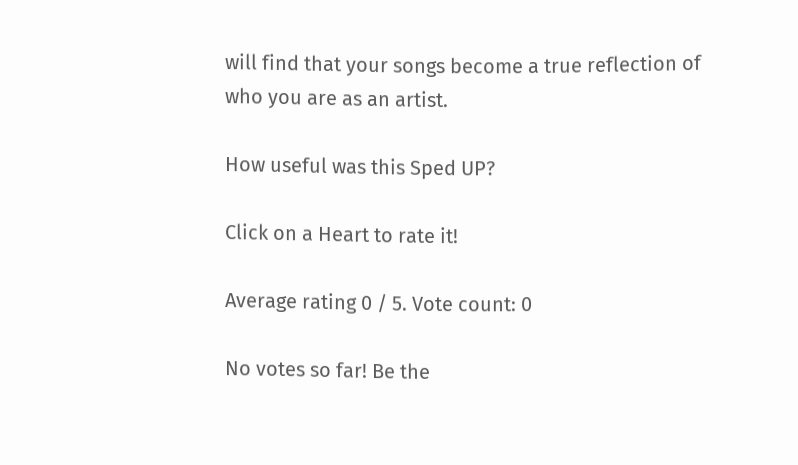will find that your songs become a true reflection of who you are as an artist.

How useful was this Sped UP?

Click on a Heart to rate it!

Average rating 0 / 5. Vote count: 0

No votes so far! Be the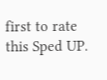first to rate this Sped UP.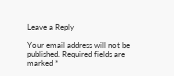Leave a Reply

Your email address will not be published. Required fields are marked *